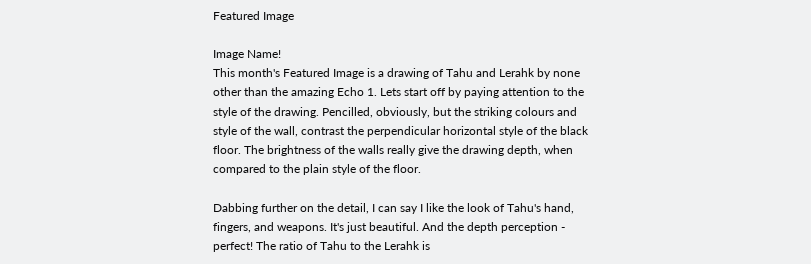Featured Image

Image Name!
This month's Featured Image is a drawing of Tahu and Lerahk by none other than the amazing Echo 1. Lets start off by paying attention to the style of the drawing. Pencilled, obviously, but the striking colours and style of the wall, contrast the perpendicular horizontal style of the black floor. The brightness of the walls really give the drawing depth, when compared to the plain style of the floor.

Dabbing further on the detail, I can say I like the look of Tahu's hand, fingers, and weapons. It's just beautiful. And the depth perception - perfect! The ratio of Tahu to the Lerahk is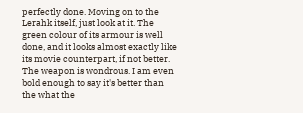perfectly done. Moving on to the Lerahk itself, just look at it. The green colour of its armour is well done, and it looks almost exactly like its movie counterpart, if not better. The weapon is wondrous. I am even bold enough to say it's better than the what the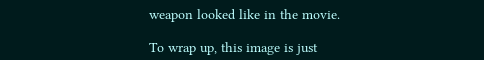weapon looked like in the movie.

To wrap up, this image is just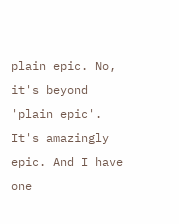plain epic. No, it's beyond 'plain epic'. It's amazingly epic. And I have one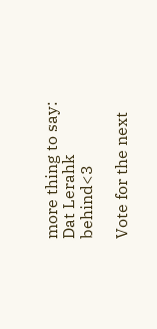more thing to say: Dat Lerahk behind<3

Vote for the next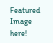Featured Image here!